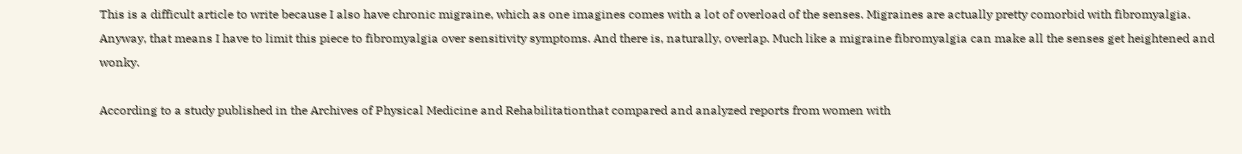This is a difficult article to write because I also have chronic migraine, which as one imagines comes with a lot of overload of the senses. Migraines are actually pretty comorbid with fibromyalgia. Anyway, that means I have to limit this piece to fibromyalgia over sensitivity symptoms. And there is, naturally, overlap. Much like a migraine fibromyalgia can make all the senses get heightened and wonky.

According to a study published in the Archives of Physical Medicine and Rehabilitationthat compared and analyzed reports from women with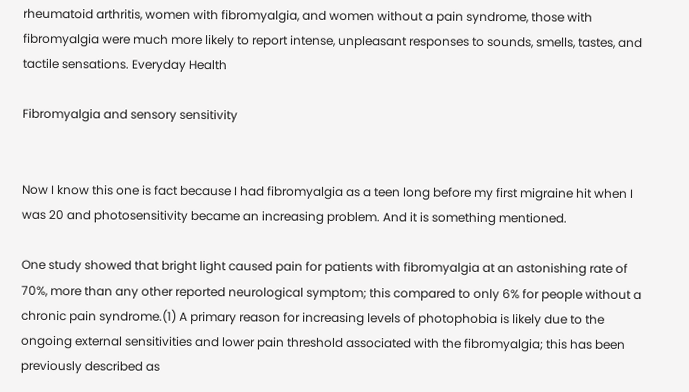rheumatoid arthritis, women with fibromyalgia, and women without a pain syndrome, those with fibromyalgia were much more likely to report intense, unpleasant responses to sounds, smells, tastes, and tactile sensations. Everyday Health

Fibromyalgia and sensory sensitivity


Now I know this one is fact because I had fibromyalgia as a teen long before my first migraine hit when I was 20 and photosensitivity became an increasing problem. And it is something mentioned.

One study showed that bright light caused pain for patients with fibromyalgia at an astonishing rate of 70%, more than any other reported neurological symptom; this compared to only 6% for people without a chronic pain syndrome.(1) A primary reason for increasing levels of photophobia is likely due to the ongoing external sensitivities and lower pain threshold associated with the fibromyalgia; this has been previously described as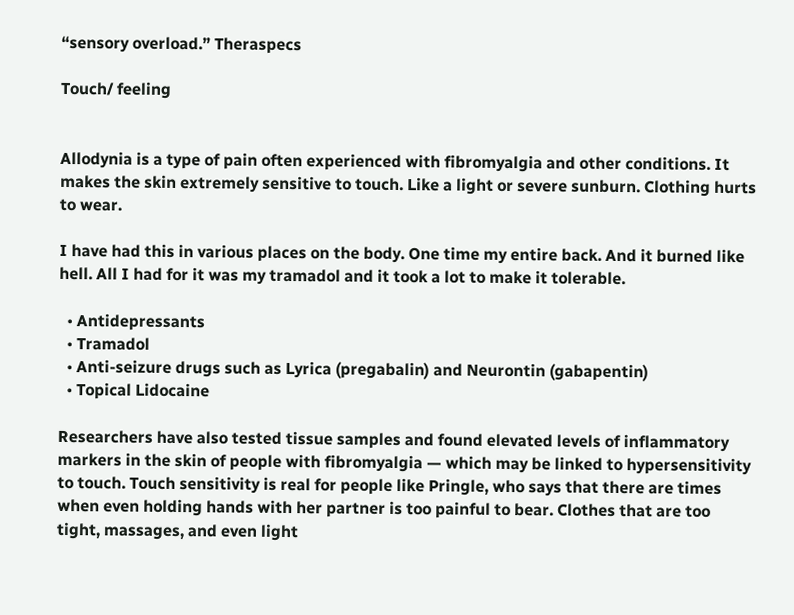“sensory overload.” Theraspecs

Touch/ feeling


Allodynia is a type of pain often experienced with fibromyalgia and other conditions. It makes the skin extremely sensitive to touch. Like a light or severe sunburn. Clothing hurts to wear.

I have had this in various places on the body. One time my entire back. And it burned like hell. All I had for it was my tramadol and it took a lot to make it tolerable.

  • Antidepressants
  • Tramadol
  • Anti-seizure drugs such as Lyrica (pregabalin) and Neurontin (gabapentin)
  • Topical Lidocaine

Researchers have also tested tissue samples and found elevated levels of inflammatory markers in the skin of people with fibromyalgia — which may be linked to hypersensitivity to touch. Touch sensitivity is real for people like Pringle, who says that there are times when even holding hands with her partner is too painful to bear. Clothes that are too tight, massages, and even light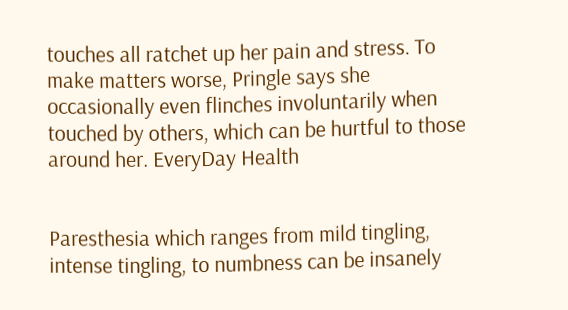touches all ratchet up her pain and stress. To make matters worse, Pringle says she occasionally even flinches involuntarily when touched by others, which can be hurtful to those around her. EveryDay Health


Paresthesia which ranges from mild tingling, intense tingling, to numbness can be insanely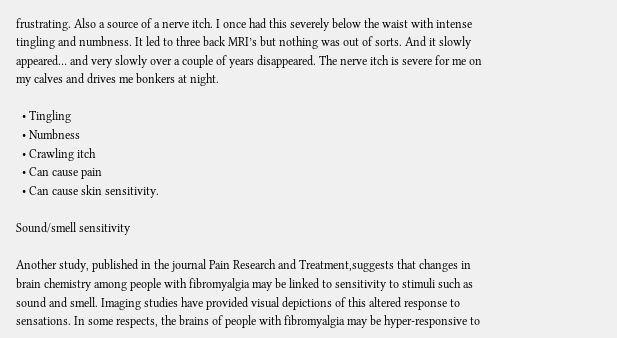frustrating. Also a source of a nerve itch. I once had this severely below the waist with intense tingling and numbness. It led to three back MRI’s but nothing was out of sorts. And it slowly appeared… and very slowly over a couple of years disappeared. The nerve itch is severe for me on my calves and drives me bonkers at night.

  • Tingling
  • Numbness
  • Crawling itch
  • Can cause pain
  • Can cause skin sensitivity.

Sound/smell sensitivity

Another study, published in the journal Pain Research and Treatment,suggests that changes in brain chemistry among people with fibromyalgia may be linked to sensitivity to stimuli such as sound and smell. Imaging studies have provided visual depictions of this altered response to sensations. In some respects, the brains of people with fibromyalgia may be hyper-responsive to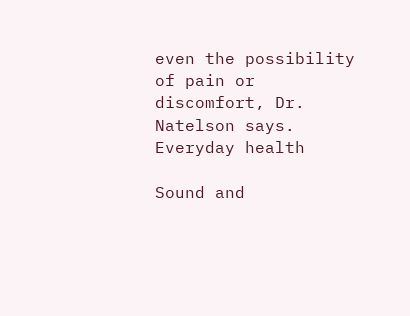even the possibility of pain or discomfort, Dr. Natelson says. Everyday health

Sound and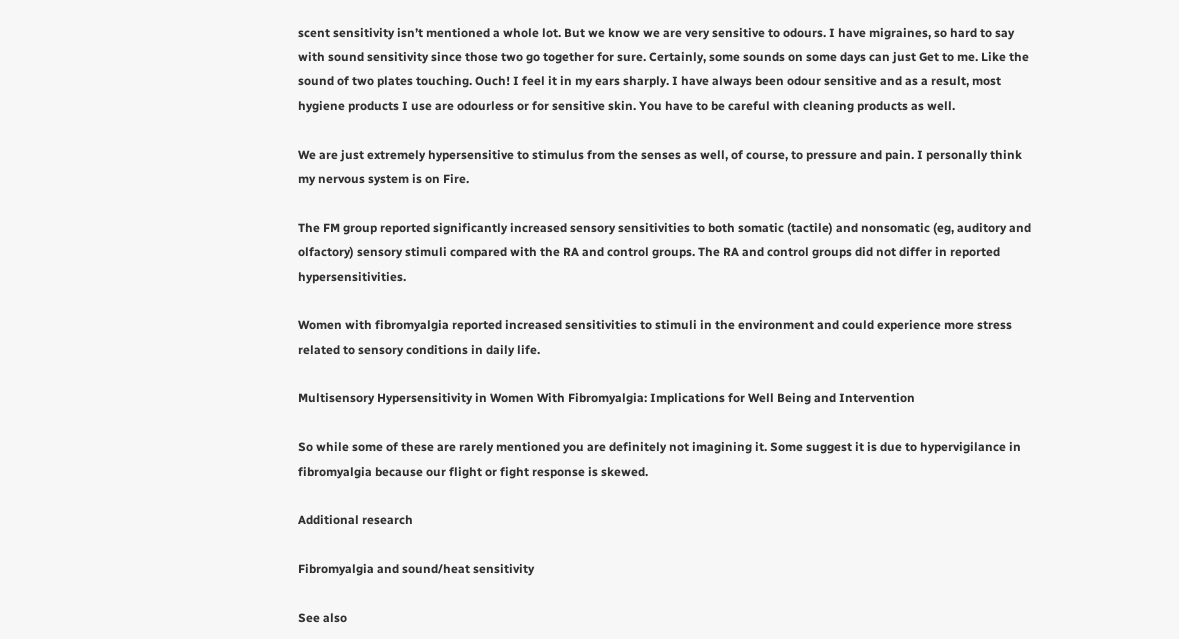scent sensitivity isn’t mentioned a whole lot. But we know we are very sensitive to odours. I have migraines, so hard to say with sound sensitivity since those two go together for sure. Certainly, some sounds on some days can just Get to me. Like the sound of two plates touching. Ouch! I feel it in my ears sharply. I have always been odour sensitive and as a result, most hygiene products I use are odourless or for sensitive skin. You have to be careful with cleaning products as well.

We are just extremely hypersensitive to stimulus from the senses as well, of course, to pressure and pain. I personally think my nervous system is on Fire.

The FM group reported significantly increased sensory sensitivities to both somatic (tactile) and nonsomatic (eg, auditory and olfactory) sensory stimuli compared with the RA and control groups. The RA and control groups did not differ in reported hypersensitivities.

Women with fibromyalgia reported increased sensitivities to stimuli in the environment and could experience more stress related to sensory conditions in daily life.

Multisensory Hypersensitivity in Women With Fibromyalgia: Implications for Well Being and Intervention

So while some of these are rarely mentioned you are definitely not imagining it. Some suggest it is due to hypervigilance in fibromyalgia because our flight or fight response is skewed.

Additional research

Fibromyalgia and sound/heat sensitivity

See also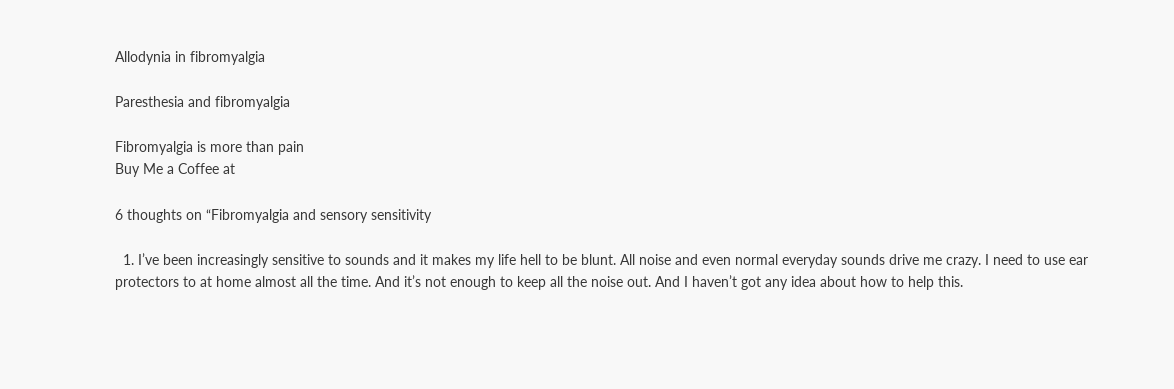Allodynia in fibromyalgia

Paresthesia and fibromyalgia

Fibromyalgia is more than pain
Buy Me a Coffee at

6 thoughts on “Fibromyalgia and sensory sensitivity

  1. I’ve been increasingly sensitive to sounds and it makes my life hell to be blunt. All noise and even normal everyday sounds drive me crazy. I need to use ear protectors to at home almost all the time. And it’s not enough to keep all the noise out. And I haven’t got any idea about how to help this.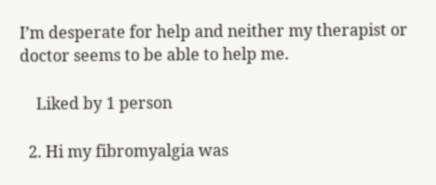I’m desperate for help and neither my therapist or doctor seems to be able to help me.

    Liked by 1 person

  2. Hi my fibromyalgia was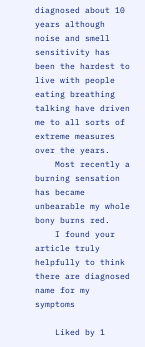diagnosed about 10 years although noise and smell sensitivity has been the hardest to live with people eating breathing talking have driven me to all sorts of extreme measures over the years.
    Most recently a burning sensation has became unbearable my whole bony burns red.
    I found your article truly helpfully to think there are diagnosed name for my symptoms

    Liked by 1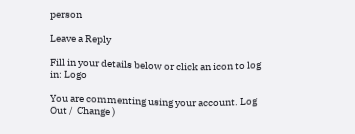person

Leave a Reply

Fill in your details below or click an icon to log in: Logo

You are commenting using your account. Log Out /  Change )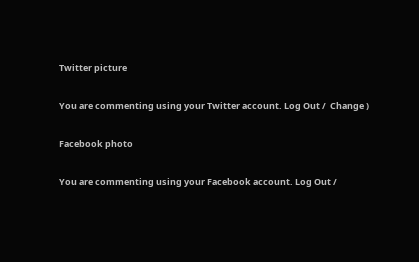Twitter picture

You are commenting using your Twitter account. Log Out /  Change )

Facebook photo

You are commenting using your Facebook account. Log Out /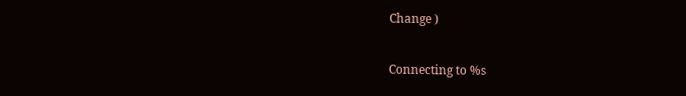Change )

Connecting to %s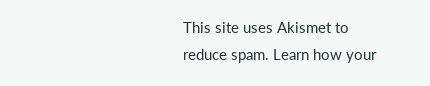This site uses Akismet to reduce spam. Learn how your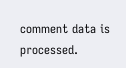comment data is processed.